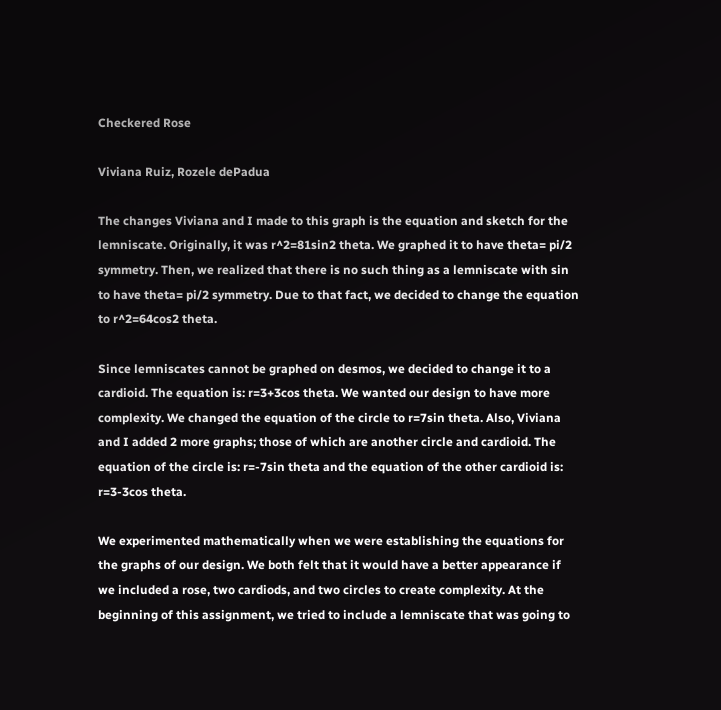Checkered Rose

Viviana Ruiz, Rozele dePadua

The changes Viviana and I made to this graph is the equation and sketch for the lemniscate. Originally, it was r^2=81sin2 theta. We graphed it to have theta= pi/2 symmetry. Then, we realized that there is no such thing as a lemniscate with sin to have theta= pi/2 symmetry. Due to that fact, we decided to change the equation to r^2=64cos2 theta.

Since lemniscates cannot be graphed on desmos, we decided to change it to a cardioid. The equation is: r=3+3cos theta. We wanted our design to have more complexity. We changed the equation of the circle to r=7sin theta. Also, Viviana and I added 2 more graphs; those of which are another circle and cardioid. The equation of the circle is: r=-7sin theta and the equation of the other cardioid is: r=3-3cos theta.

We experimented mathematically when we were establishing the equations for the graphs of our design. We both felt that it would have a better appearance if we included a rose, two cardiods, and two circles to create complexity. At the beginning of this assignment, we tried to include a lemniscate that was going to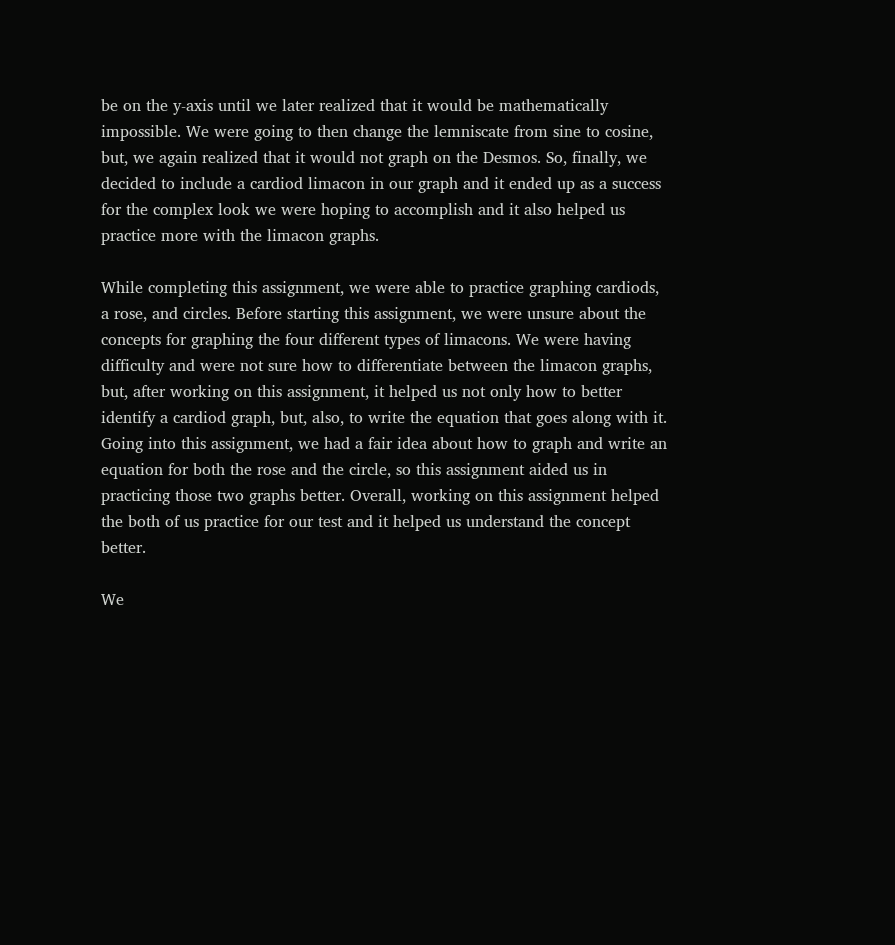be on the y-axis until we later realized that it would be mathematically impossible. We were going to then change the lemniscate from sine to cosine, but, we again realized that it would not graph on the Desmos. So, finally, we decided to include a cardiod limacon in our graph and it ended up as a success for the complex look we were hoping to accomplish and it also helped us practice more with the limacon graphs.

While completing this assignment, we were able to practice graphing cardiods, a rose, and circles. Before starting this assignment, we were unsure about the concepts for graphing the four different types of limacons. We were having difficulty and were not sure how to differentiate between the limacon graphs, but, after working on this assignment, it helped us not only how to better identify a cardiod graph, but, also, to write the equation that goes along with it. Going into this assignment, we had a fair idea about how to graph and write an equation for both the rose and the circle, so this assignment aided us in practicing those two graphs better. Overall, working on this assignment helped the both of us practice for our test and it helped us understand the concept better.

We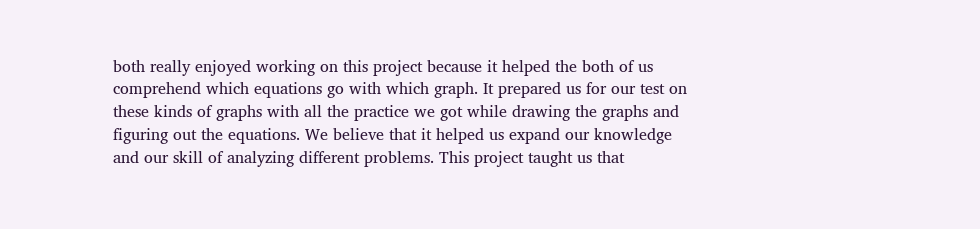both really enjoyed working on this project because it helped the both of us comprehend which equations go with which graph. It prepared us for our test on these kinds of graphs with all the practice we got while drawing the graphs and figuring out the equations. We believe that it helped us expand our knowledge and our skill of analyzing different problems. This project taught us that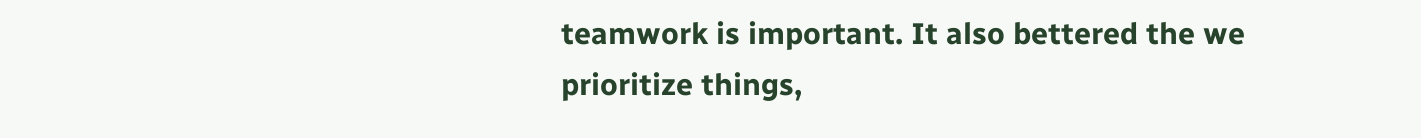teamwork is important. It also bettered the we prioritize things,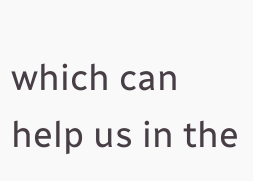which can help us in the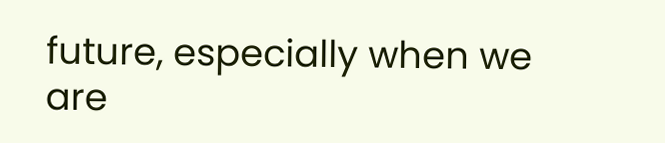future, especially when we are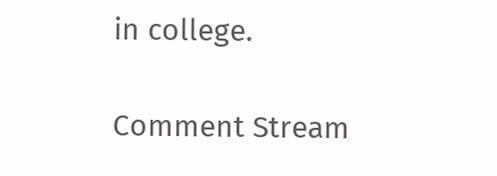in college.

Comment Stream